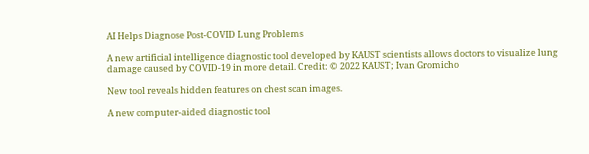AI Helps Diagnose Post-COVID Lung Problems

A new artificial intelligence diagnostic tool developed by KAUST scientists allows doctors to visualize lung damage caused by COVID-19 in more detail. Credit: © 2022 KAUST; Ivan Gromicho

New tool reveals hidden features on chest scan images.

A new computer-aided diagnostic tool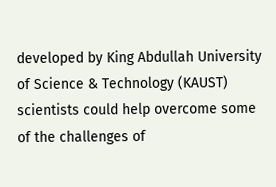developed by King Abdullah University of Science & Technology (KAUST) scientists could help overcome some of the challenges of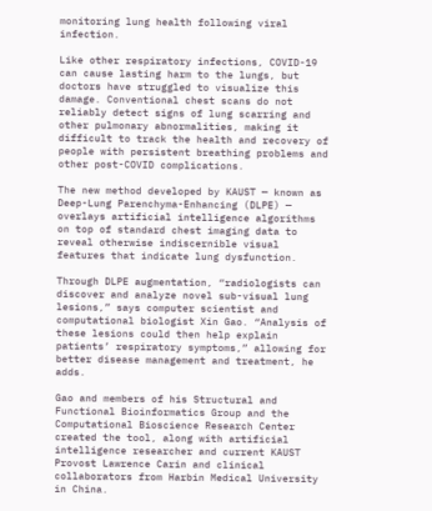monitoring lung health following viral infection.

Like other respiratory infections, COVID-19 can cause lasting harm to the lungs, but doctors have struggled to visualize this damage. Conventional chest scans do not reliably detect signs of lung scarring and other pulmonary abnormalities, making it difficult to track the health and recovery of people with persistent breathing problems and other post-COVID complications.

The new method developed by KAUST — known as Deep-Lung Parenchyma-Enhancing (DLPE) — overlays artificial intelligence algorithms on top of standard chest imaging data to reveal otherwise indiscernible visual features that indicate lung dysfunction.

Through DLPE augmentation, “radiologists can discover and analyze novel sub-visual lung lesions,” says computer scientist and computational biologist Xin Gao. “Analysis of these lesions could then help explain patients’ respiratory symptoms,” allowing for better disease management and treatment, he adds.

Gao and members of his Structural and Functional Bioinformatics Group and the Computational Bioscience Research Center created the tool, along with artificial intelligence researcher and current KAUST Provost Lawrence Carin and clinical collaborators from Harbin Medical University in China.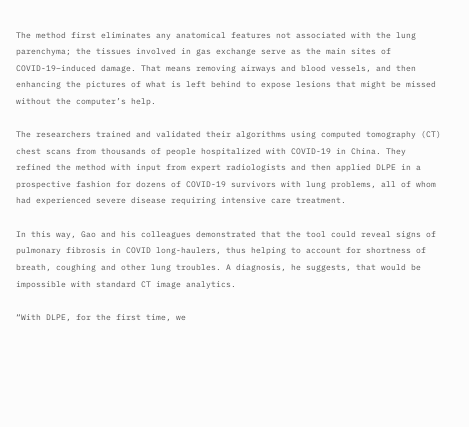The method first eliminates any anatomical features not associated with the lung parenchyma; the tissues involved in gas exchange serve as the main sites of COVID-19–induced damage. That means removing airways and blood vessels, and then enhancing the pictures of what is left behind to expose lesions that might be missed without the computer’s help.

The researchers trained and validated their algorithms using computed tomography (CT) chest scans from thousands of people hospitalized with COVID-19 in China. They refined the method with input from expert radiologists and then applied DLPE in a prospective fashion for dozens of COVID-19 survivors with lung problems, all of whom had experienced severe disease requiring intensive care treatment.

In this way, Gao and his colleagues demonstrated that the tool could reveal signs of pulmonary fibrosis in COVID long-haulers, thus helping to account for shortness of breath, coughing and other lung troubles. A diagnosis, he suggests, that would be impossible with standard CT image analytics.

“With DLPE, for the first time, we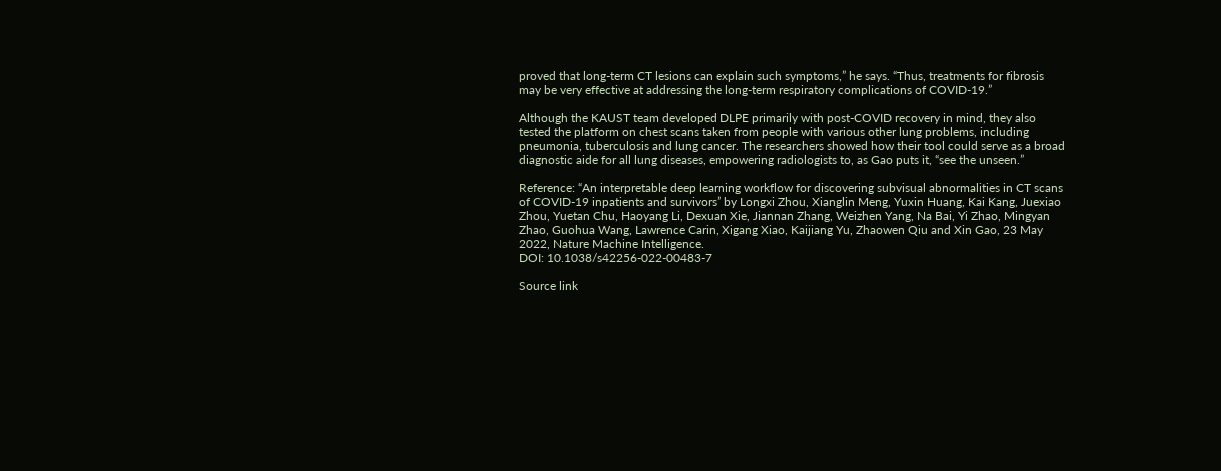proved that long-term CT lesions can explain such symptoms,” he says. “Thus, treatments for fibrosis may be very effective at addressing the long-term respiratory complications of COVID-19.”

Although the KAUST team developed DLPE primarily with post-COVID recovery in mind, they also tested the platform on chest scans taken from people with various other lung problems, including pneumonia, tuberculosis and lung cancer. The researchers showed how their tool could serve as a broad diagnostic aide for all lung diseases, empowering radiologists to, as Gao puts it, “see the unseen.”

Reference: “An interpretable deep learning workflow for discovering subvisual abnormalities in CT scans of COVID-19 inpatients and survivors” by Longxi Zhou, Xianglin Meng, Yuxin Huang, Kai Kang, Juexiao Zhou, Yuetan Chu, Haoyang Li, Dexuan Xie, Jiannan Zhang, Weizhen Yang, Na Bai, Yi Zhao, Mingyan Zhao, Guohua Wang, Lawrence Carin, Xigang Xiao, Kaijiang Yu, Zhaowen Qiu and Xin Gao, 23 May 2022, Nature Machine Intelligence.
DOI: 10.1038/s42256-022-00483-7

Source link